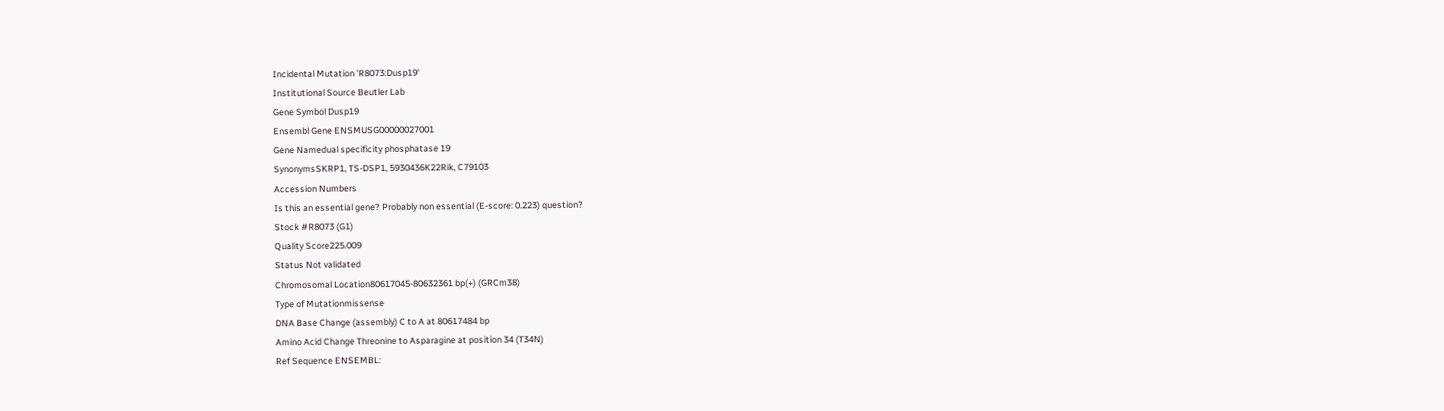Incidental Mutation 'R8073:Dusp19'
Institutional Source Beutler Lab
Gene Symbol Dusp19
Ensembl Gene ENSMUSG00000027001
Gene Namedual specificity phosphatase 19
SynonymsSKRP1, TS-DSP1, 5930436K22Rik, C79103
Accession Numbers
Is this an essential gene? Probably non essential (E-score: 0.223) question?
Stock #R8073 (G1)
Quality Score225.009
Status Not validated
Chromosomal Location80617045-80632361 bp(+) (GRCm38)
Type of Mutationmissense
DNA Base Change (assembly) C to A at 80617484 bp
Amino Acid Change Threonine to Asparagine at position 34 (T34N)
Ref Sequence ENSEMBL: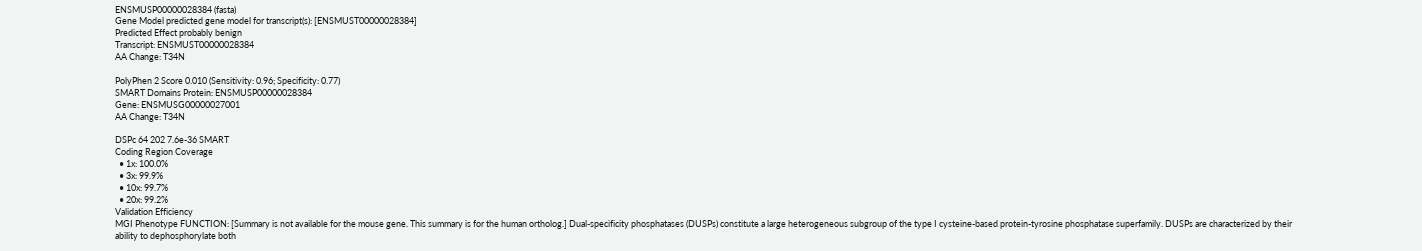ENSMUSP00000028384 (fasta)
Gene Model predicted gene model for transcript(s): [ENSMUST00000028384]
Predicted Effect probably benign
Transcript: ENSMUST00000028384
AA Change: T34N

PolyPhen 2 Score 0.010 (Sensitivity: 0.96; Specificity: 0.77)
SMART Domains Protein: ENSMUSP00000028384
Gene: ENSMUSG00000027001
AA Change: T34N

DSPc 64 202 7.6e-36 SMART
Coding Region Coverage
  • 1x: 100.0%
  • 3x: 99.9%
  • 10x: 99.7%
  • 20x: 99.2%
Validation Efficiency
MGI Phenotype FUNCTION: [Summary is not available for the mouse gene. This summary is for the human ortholog.] Dual-specificity phosphatases (DUSPs) constitute a large heterogeneous subgroup of the type I cysteine-based protein-tyrosine phosphatase superfamily. DUSPs are characterized by their ability to dephosphorylate both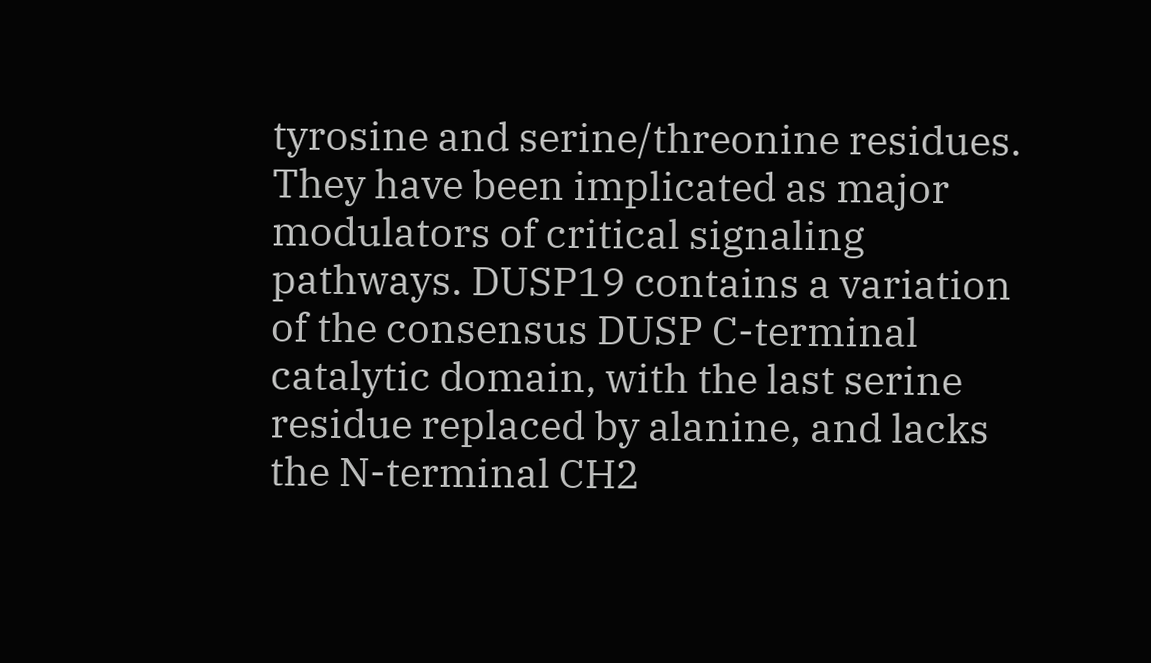tyrosine and serine/threonine residues. They have been implicated as major modulators of critical signaling pathways. DUSP19 contains a variation of the consensus DUSP C-terminal catalytic domain, with the last serine residue replaced by alanine, and lacks the N-terminal CH2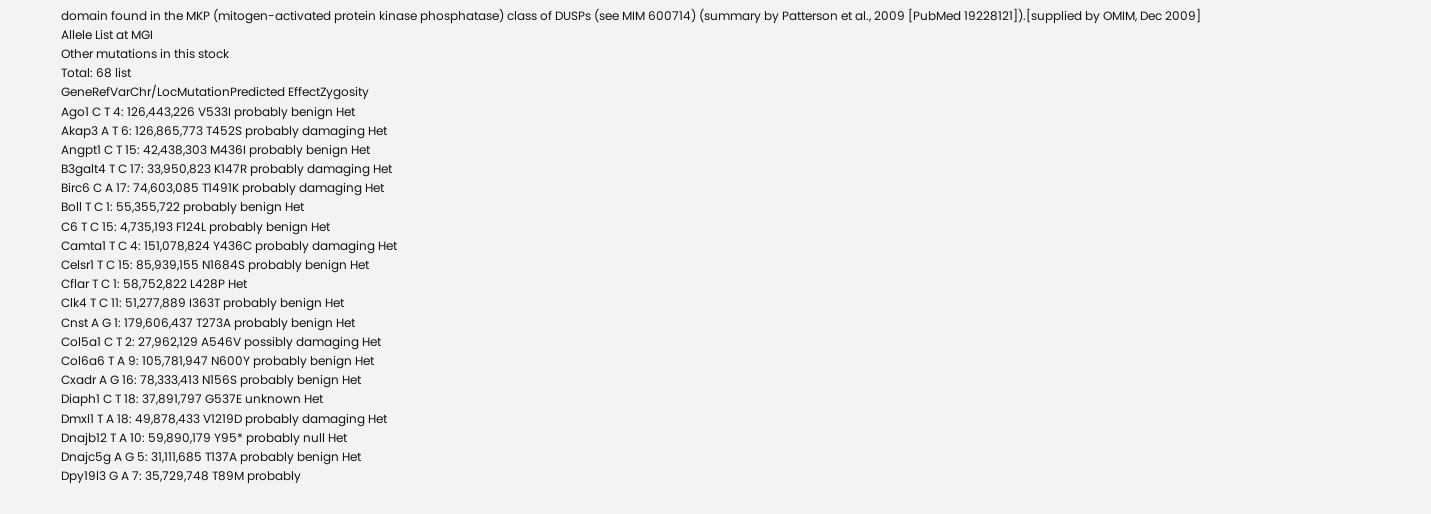domain found in the MKP (mitogen-activated protein kinase phosphatase) class of DUSPs (see MIM 600714) (summary by Patterson et al., 2009 [PubMed 19228121]).[supplied by OMIM, Dec 2009]
Allele List at MGI
Other mutations in this stock
Total: 68 list
GeneRefVarChr/LocMutationPredicted EffectZygosity
Ago1 C T 4: 126,443,226 V533I probably benign Het
Akap3 A T 6: 126,865,773 T452S probably damaging Het
Angpt1 C T 15: 42,438,303 M436I probably benign Het
B3galt4 T C 17: 33,950,823 K147R probably damaging Het
Birc6 C A 17: 74,603,085 T1491K probably damaging Het
Boll T C 1: 55,355,722 probably benign Het
C6 T C 15: 4,735,193 F124L probably benign Het
Camta1 T C 4: 151,078,824 Y436C probably damaging Het
Celsr1 T C 15: 85,939,155 N1684S probably benign Het
Cflar T C 1: 58,752,822 L428P Het
Clk4 T C 11: 51,277,889 I363T probably benign Het
Cnst A G 1: 179,606,437 T273A probably benign Het
Col5a1 C T 2: 27,962,129 A546V possibly damaging Het
Col6a6 T A 9: 105,781,947 N600Y probably benign Het
Cxadr A G 16: 78,333,413 N156S probably benign Het
Diaph1 C T 18: 37,891,797 G537E unknown Het
Dmxl1 T A 18: 49,878,433 V1219D probably damaging Het
Dnajb12 T A 10: 59,890,179 Y95* probably null Het
Dnajc5g A G 5: 31,111,685 T137A probably benign Het
Dpy19l3 G A 7: 35,729,748 T89M probably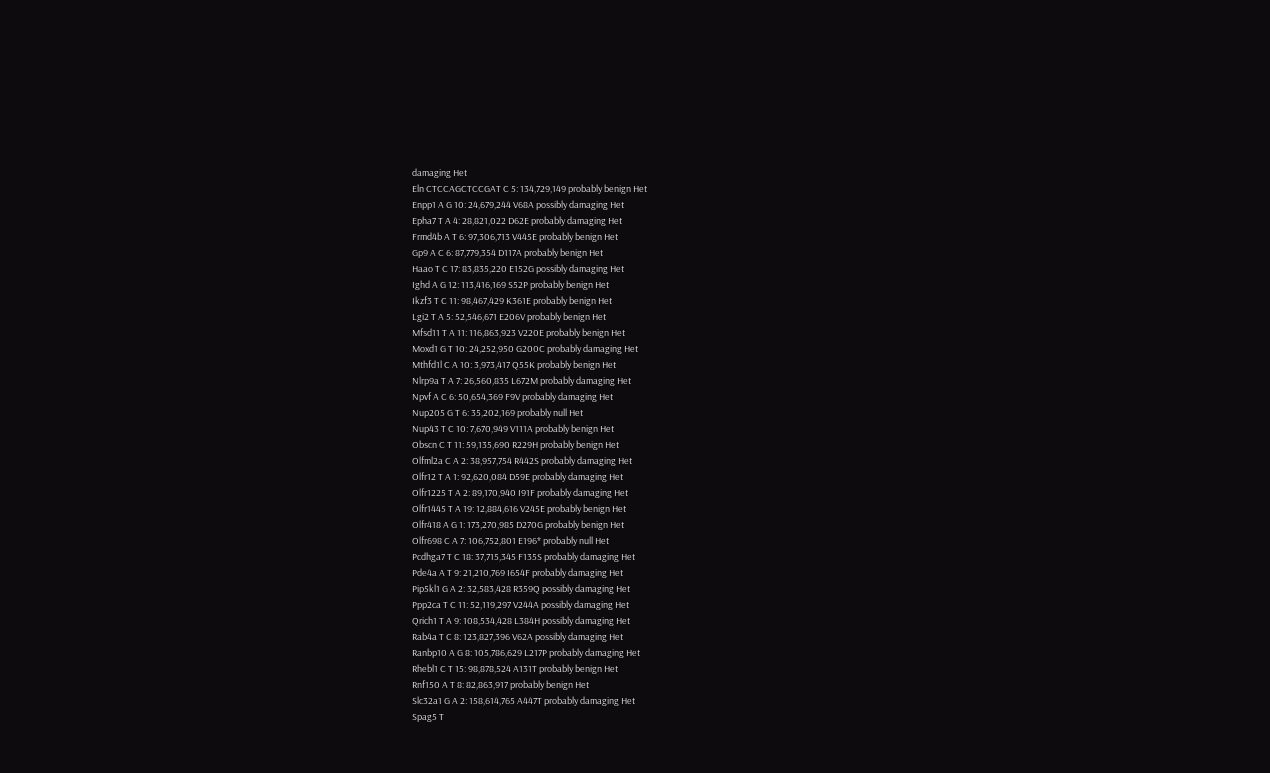damaging Het
Eln CTCCAGCTCCGAT C 5: 134,729,149 probably benign Het
Enpp1 A G 10: 24,679,244 V68A possibly damaging Het
Epha7 T A 4: 28,821,022 D62E probably damaging Het
Frmd4b A T 6: 97,306,713 V445E probably benign Het
Gp9 A C 6: 87,779,354 D117A probably benign Het
Haao T C 17: 83,835,220 E152G possibly damaging Het
Ighd A G 12: 113,416,169 S52P probably benign Het
Ikzf3 T C 11: 98,467,429 K361E probably benign Het
Lgi2 T A 5: 52,546,671 E206V probably benign Het
Mfsd11 T A 11: 116,863,923 V220E probably benign Het
Moxd1 G T 10: 24,252,950 G200C probably damaging Het
Mthfd1l C A 10: 3,973,417 Q55K probably benign Het
Nlrp9a T A 7: 26,560,835 L672M probably damaging Het
Npvf A C 6: 50,654,369 F9V probably damaging Het
Nup205 G T 6: 35,202,169 probably null Het
Nup43 T C 10: 7,670,949 V111A probably benign Het
Obscn C T 11: 59,135,690 R229H probably benign Het
Olfml2a C A 2: 38,957,754 R442S probably damaging Het
Olfr12 T A 1: 92,620,084 D59E probably damaging Het
Olfr1225 T A 2: 89,170,940 I91F probably damaging Het
Olfr1445 T A 19: 12,884,616 V245E probably benign Het
Olfr418 A G 1: 173,270,985 D270G probably benign Het
Olfr698 C A 7: 106,752,801 E196* probably null Het
Pcdhga7 T C 18: 37,715,345 F135S probably damaging Het
Pde4a A T 9: 21,210,769 I654F probably damaging Het
Pip5kl1 G A 2: 32,583,428 R359Q possibly damaging Het
Ppp2ca T C 11: 52,119,297 V244A possibly damaging Het
Qrich1 T A 9: 108,534,428 L384H possibly damaging Het
Rab4a T C 8: 123,827,396 V62A possibly damaging Het
Ranbp10 A G 8: 105,786,629 L217P probably damaging Het
Rhebl1 C T 15: 98,878,524 A131T probably benign Het
Rnf150 A T 8: 82,863,917 probably benign Het
Slc32a1 G A 2: 158,614,765 A447T probably damaging Het
Spag5 T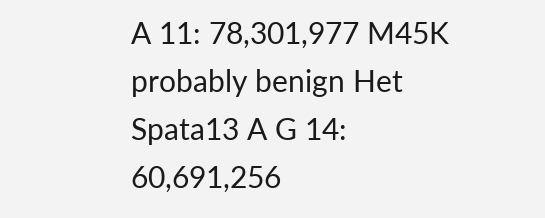A 11: 78,301,977 M45K probably benign Het
Spata13 A G 14: 60,691,256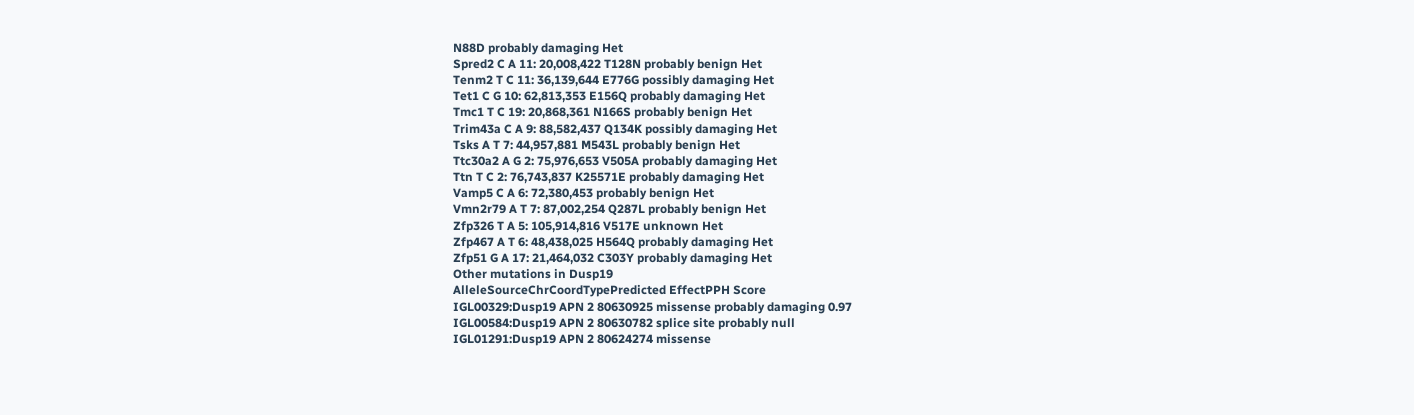N88D probably damaging Het
Spred2 C A 11: 20,008,422 T128N probably benign Het
Tenm2 T C 11: 36,139,644 E776G possibly damaging Het
Tet1 C G 10: 62,813,353 E156Q probably damaging Het
Tmc1 T C 19: 20,868,361 N166S probably benign Het
Trim43a C A 9: 88,582,437 Q134K possibly damaging Het
Tsks A T 7: 44,957,881 M543L probably benign Het
Ttc30a2 A G 2: 75,976,653 V505A probably damaging Het
Ttn T C 2: 76,743,837 K25571E probably damaging Het
Vamp5 C A 6: 72,380,453 probably benign Het
Vmn2r79 A T 7: 87,002,254 Q287L probably benign Het
Zfp326 T A 5: 105,914,816 V517E unknown Het
Zfp467 A T 6: 48,438,025 H564Q probably damaging Het
Zfp51 G A 17: 21,464,032 C303Y probably damaging Het
Other mutations in Dusp19
AlleleSourceChrCoordTypePredicted EffectPPH Score
IGL00329:Dusp19 APN 2 80630925 missense probably damaging 0.97
IGL00584:Dusp19 APN 2 80630782 splice site probably null
IGL01291:Dusp19 APN 2 80624274 missense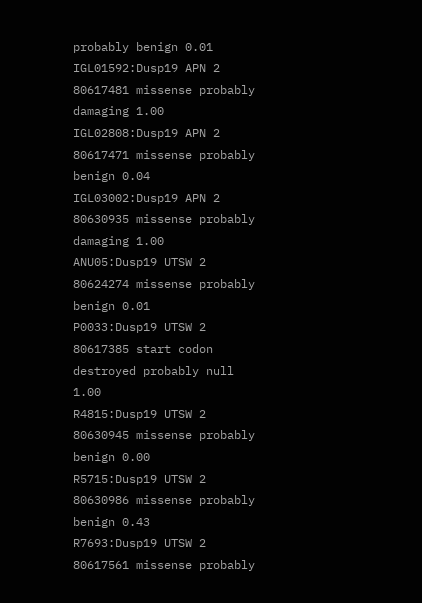probably benign 0.01
IGL01592:Dusp19 APN 2 80617481 missense probably damaging 1.00
IGL02808:Dusp19 APN 2 80617471 missense probably benign 0.04
IGL03002:Dusp19 APN 2 80630935 missense probably damaging 1.00
ANU05:Dusp19 UTSW 2 80624274 missense probably benign 0.01
P0033:Dusp19 UTSW 2 80617385 start codon destroyed probably null 1.00
R4815:Dusp19 UTSW 2 80630945 missense probably benign 0.00
R5715:Dusp19 UTSW 2 80630986 missense probably benign 0.43
R7693:Dusp19 UTSW 2 80617561 missense probably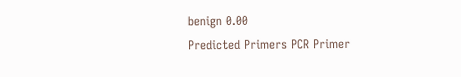benign 0.00
Predicted Primers PCR Primer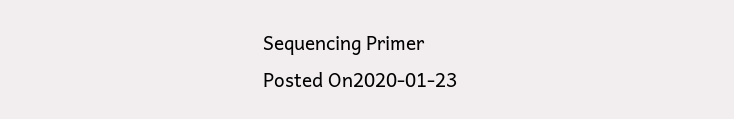Sequencing Primer
Posted On2020-01-23